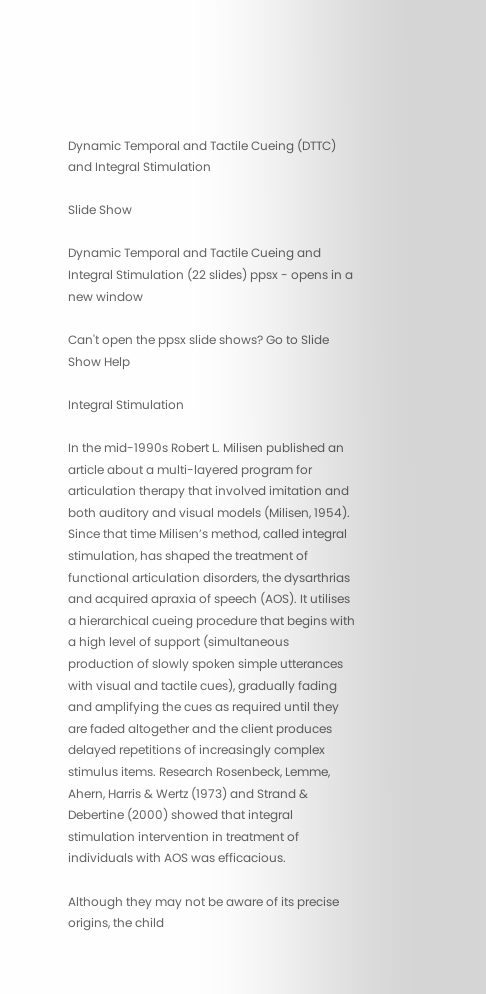Dynamic Temporal and Tactile Cueing (DTTC) and Integral Stimulation

Slide Show

Dynamic Temporal and Tactile Cueing and Integral Stimulation (22 slides) ppsx - opens in a new window

Can't open the ppsx slide shows? Go to Slide Show Help

Integral Stimulation

In the mid-1990s Robert L. Milisen published an article about a multi-layered program for articulation therapy that involved imitation and both auditory and visual models (Milisen, 1954). Since that time Milisen’s method, called integral stimulation, has shaped the treatment of functional articulation disorders, the dysarthrias and acquired apraxia of speech (AOS). It utilises a hierarchical cueing procedure that begins with a high level of support (simultaneous production of slowly spoken simple utterances with visual and tactile cues), gradually fading and amplifying the cues as required until they are faded altogether and the client produces delayed repetitions of increasingly complex stimulus items. Research Rosenbeck, Lemme, Ahern, Harris & Wertz (1973) and Strand & Debertine (2000) showed that integral stimulation intervention in treatment of individuals with AOS was efficacious.

Although they may not be aware of its precise origins, the child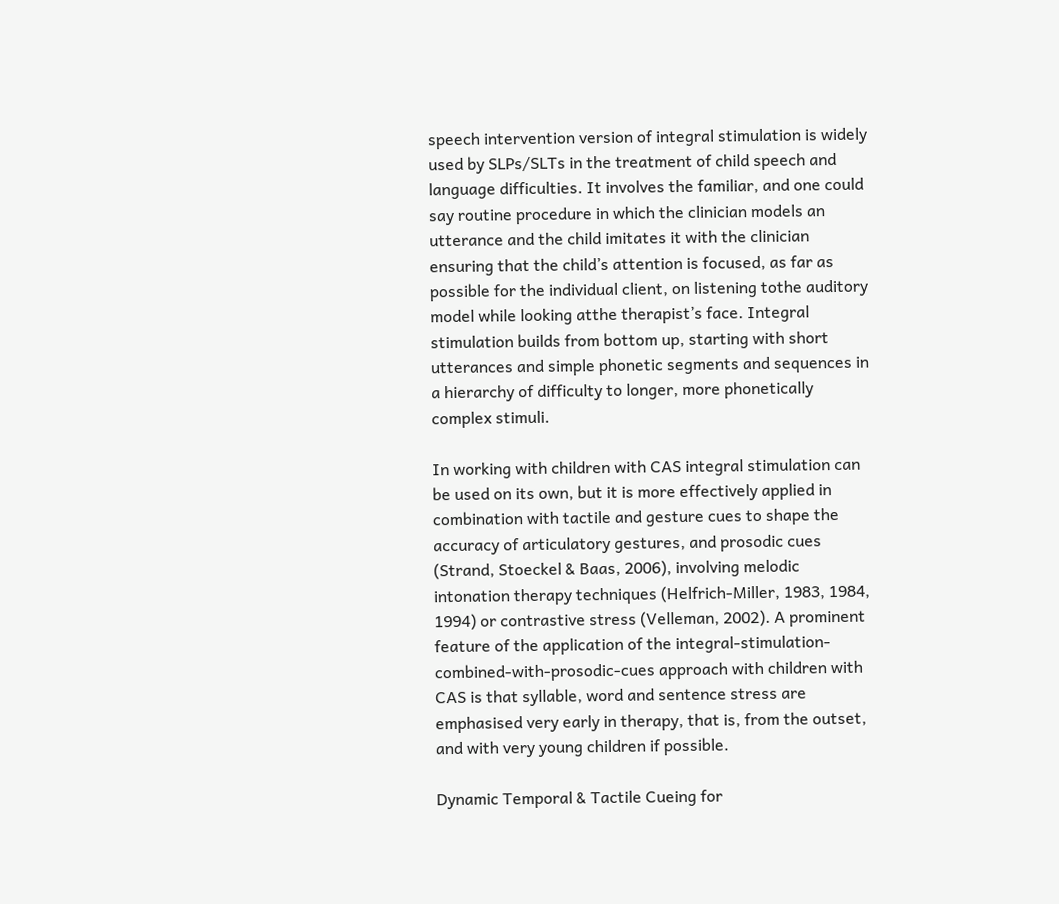speech intervention version of integral stimulation is widely used by SLPs/SLTs in the treatment of child speech and language difficulties. It involves the familiar, and one could say routine procedure in which the clinician models an utterance and the child imitates it with the clinician ensuring that the child’s attention is focused, as far as possible for the individual client, on listening tothe auditory model while looking atthe therapist’s face. Integral stimulation builds from bottom up, starting with short utterances and simple phonetic segments and sequences in a hierarchy of difficulty to longer, more phonetically complex stimuli.

In working with children with CAS integral stimulation can be used on its own, but it is more effectively applied in combination with tactile and gesture cues to shape the accuracy of articulatory gestures, and prosodic cues (Strand, Stoeckel & Baas, 2006), involving melodic intonation therapy techniques (Helfrich-Miller, 1983, 1984, 1994) or contrastive stress (Velleman, 2002). A prominent feature of the application of the integral-stimulation-combined-with-prosodic-cues approach with children with CAS is that syllable, word and sentence stress are emphasised very early in therapy, that is, from the outset, and with very young children if possible.

Dynamic Temporal & Tactile Cueing for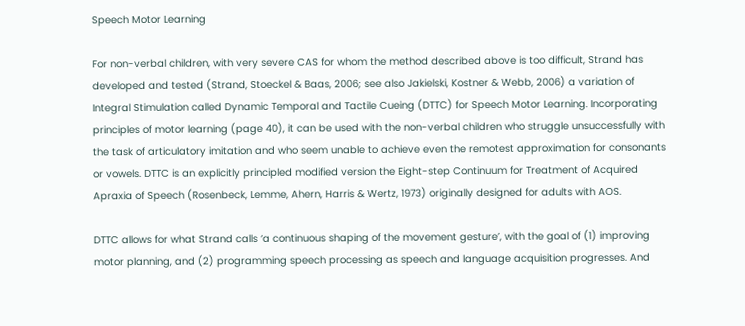Speech Motor Learning

For non-verbal children, with very severe CAS for whom the method described above is too difficult, Strand has developed and tested (Strand, Stoeckel & Baas, 2006; see also Jakielski, Kostner & Webb, 2006) a variation of Integral Stimulation called Dynamic Temporal and Tactile Cueing (DTTC) for Speech Motor Learning. Incorporating principles of motor learning (page 40), it can be used with the non-verbal children who struggle unsuccessfully with the task of articulatory imitation and who seem unable to achieve even the remotest approximation for consonants or vowels. DTTC is an explicitly principled modified version the Eight-step Continuum for Treatment of Acquired Apraxia of Speech (Rosenbeck, Lemme, Ahern, Harris & Wertz, 1973) originally designed for adults with AOS.

DTTC allows for what Strand calls ‘a continuous shaping of the movement gesture’, with the goal of (1) improving motor planning, and (2) programming speech processing as speech and language acquisition progresses. And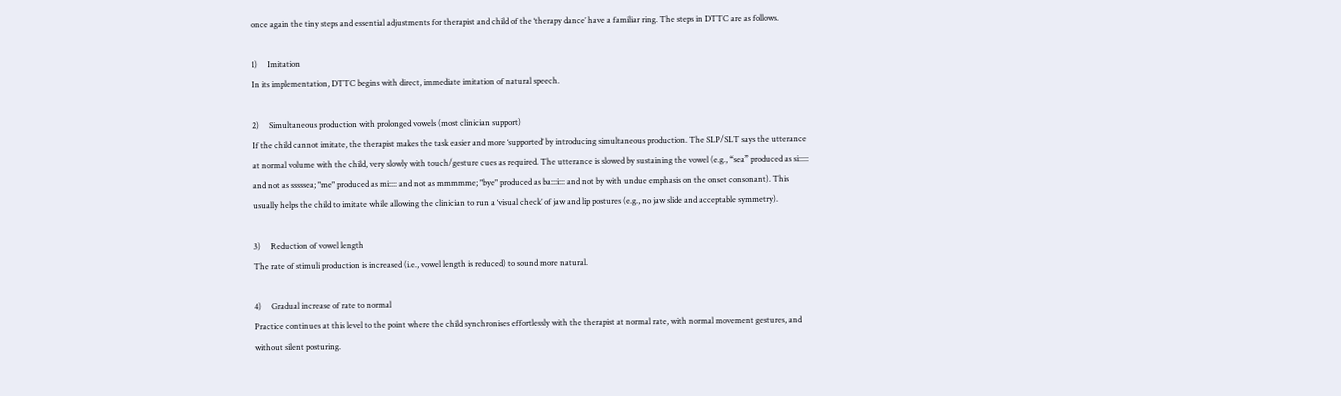once again the tiny steps and essential adjustments for therapist and child of the ‘therapy dance’ have a familiar ring. The steps in DTTC are as follows.

1)     Imitation
In its implementation, DTTC begins with direct, immediate imitation of natural speech.

2)     Simultaneous production with prolonged vowels (most clinician support)
If the child cannot imitate, the therapist makes the task easier and more ‘supported’ by introducing simultaneous production. The SLP/SLT says the utterance at normal volume with the child, very slowly with touch/gesture cues as required. The utterance is slowed by sustaining the vowel (e.g., “sea” produced as si::::: and not as sssssea; "me" produced as mi:::: and not as mmmmme; "bye" produced as ba:::i::: and not by with undue emphasis on the onset consonant). This usually helps the child to imitate while allowing the clinician to run a ‘visual check’ of jaw and lip postures (e.g., no jaw slide and acceptable symmetry).

3)     Reduction of vowel length
The rate of stimuli production is increased (i.e., vowel length is reduced) to sound more natural.

4)     Gradual increase of rate to normal
Practice continues at this level to the point where the child synchronises effortlessly with the therapist at normal rate, with normal movement gestures, and without silent posturing.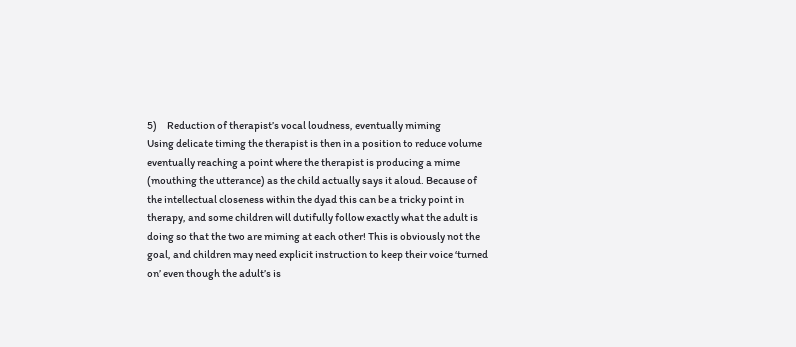5)     Reduction of therapist’s vocal loudness, eventually miming
Using delicate timing the therapist is then in a position to reduce volume eventually reaching a point where the therapist is producing a mime (mouthing the utterance) as the child actually says it aloud. Because of the intellectual closeness within the dyad this can be a tricky point in therapy, and some children will dutifully follow exactly what the adult is doing so that the two are miming at each other! This is obviously not the goal, and children may need explicit instruction to keep their voice ‘turned on’ even though the adult’s is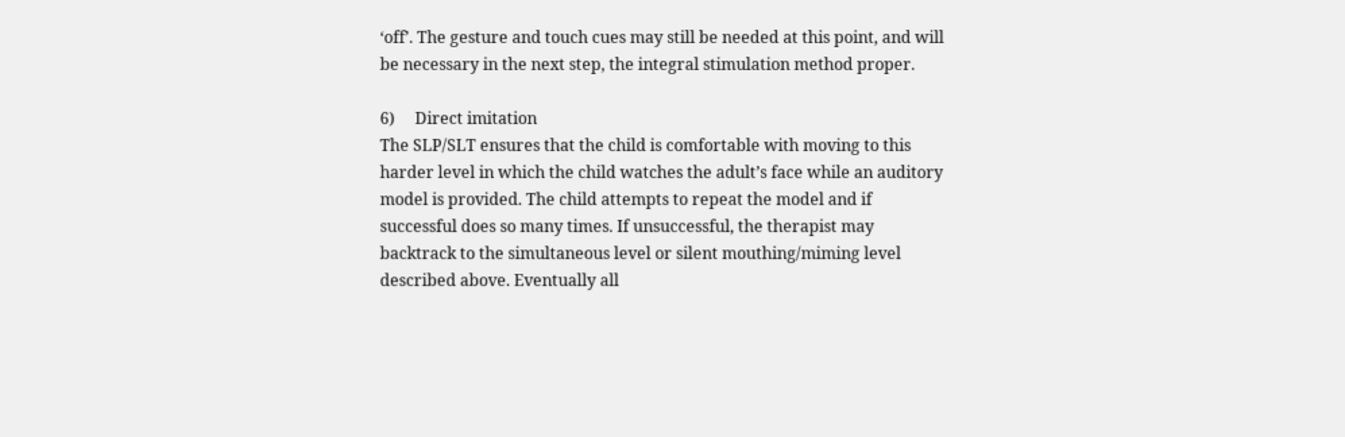‘off’. The gesture and touch cues may still be needed at this point, and will be necessary in the next step, the integral stimulation method proper.

6)     Direct imitation
The SLP/SLT ensures that the child is comfortable with moving to this harder level in which the child watches the adult’s face while an auditory model is provided. The child attempts to repeat the model and if successful does so many times. If unsuccessful, the therapist may backtrack to the simultaneous level or silent mouthing/miming level described above. Eventually all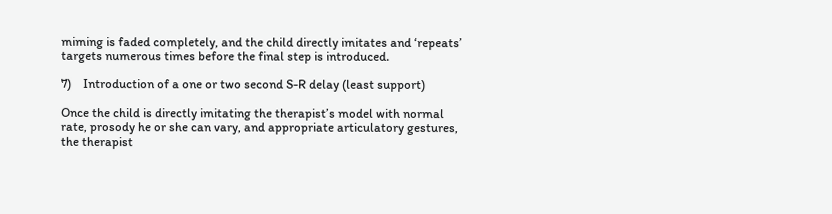miming is faded completely, and the child directly imitates and ‘repeats’ targets numerous times before the final step is introduced.

7)    Introduction of a one or two second S-R delay (least support)

Once the child is directly imitating the therapist’s model with normal rate, prosody he or she can vary, and appropriate articulatory gestures, the therapist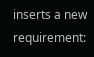inserts a new requirement: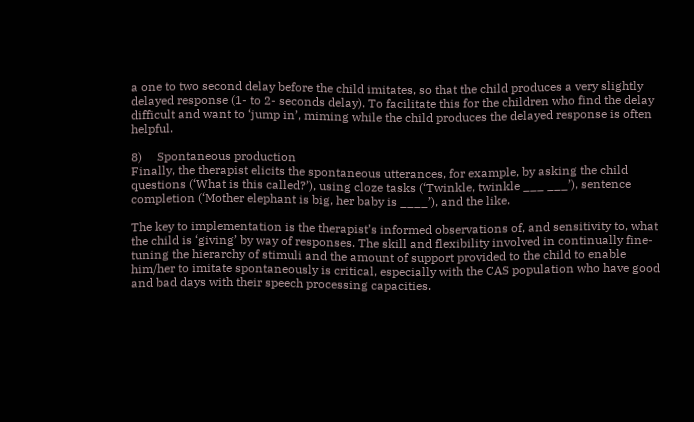a one to two second delay before the child imitates, so that the child produces a very slightly delayed response (1- to 2- seconds delay). To facilitate this for the children who find the delay difficult and want to ‘jump in’, miming while the child produces the delayed response is often helpful.

8)     Spontaneous production
Finally, the therapist elicits the spontaneous utterances, for example, by asking the child questions (‘What is this called?’), using cloze tasks (‘Twinkle, twinkle ___ ___’), sentence completion (‘Mother elephant is big, her baby is ____’), and the like.

The key to implementation is the therapist’s informed observations of, and sensitivity to, what the child is ‘giving’ by way of responses. The skill and flexibility involved in continually fine-tuning the hierarchy of stimuli and the amount of support provided to the child to enable him/her to imitate spontaneously is critical, especially with the CAS population who have good and bad days with their speech processing capacities.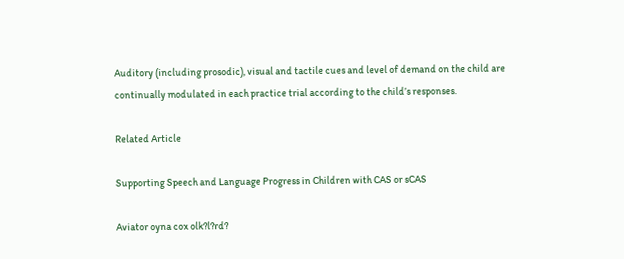Auditory (including prosodic), visual and tactile cues and level of demand on the child are continually modulated in each practice trial according to the child’s responses.

Related Article

Supporting Speech and Language Progress in Children with CAS or sCAS

Aviator oyna cox olk?l?rd?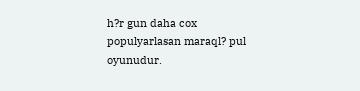h?r gun daha cox populyarlasan maraql? pul oyunudur.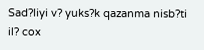Sad?liyi v? yuks?k qazanma nisb?ti il? cox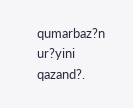qumarbaz?n ur?yini qazand?.